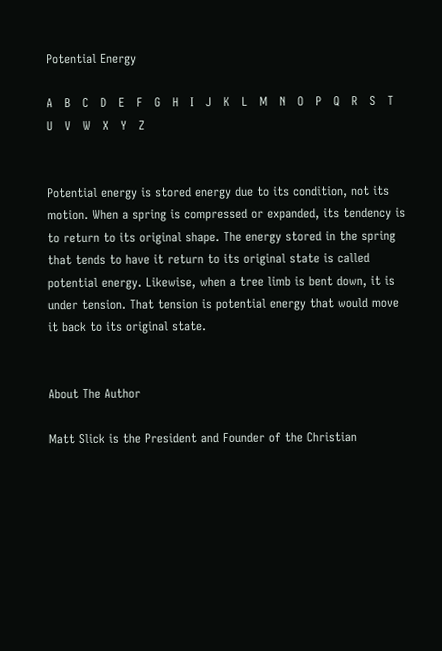Potential Energy

A   B   C   D   E   F   G   H   I   J   K   L   M   N   O   P   Q   R   S   T   U   V   W   X   Y   Z


Potential energy is stored energy due to its condition, not its motion. When a spring is compressed or expanded, its tendency is to return to its original shape. The energy stored in the spring that tends to have it return to its original state is called potential energy. Likewise, when a tree limb is bent down, it is under tension. That tension is potential energy that would move it back to its original state.


About The Author

Matt Slick is the President and Founder of the Christian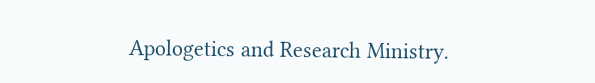Apologetics and Research Ministry.